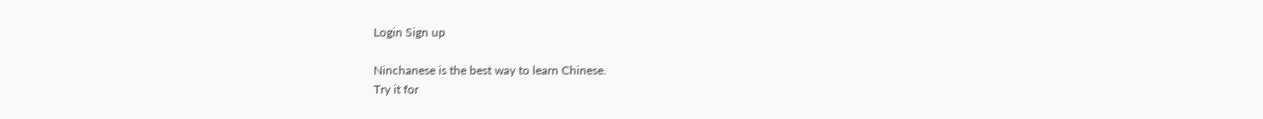Login Sign up

Ninchanese is the best way to learn Chinese.
Try it for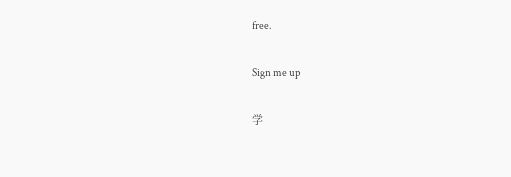free.

Sign me up

学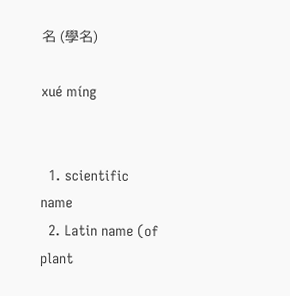名 (學名)

xué míng


  1. scientific name
  2. Latin name (of plant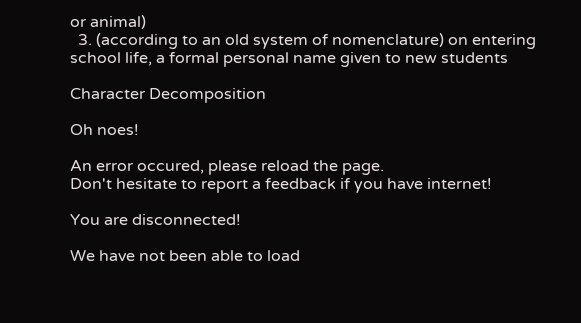or animal)
  3. (according to an old system of nomenclature) on entering school life, a formal personal name given to new students

Character Decomposition

Oh noes!

An error occured, please reload the page.
Don't hesitate to report a feedback if you have internet!

You are disconnected!

We have not been able to load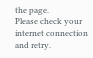the page.
Please check your internet connection and retry.